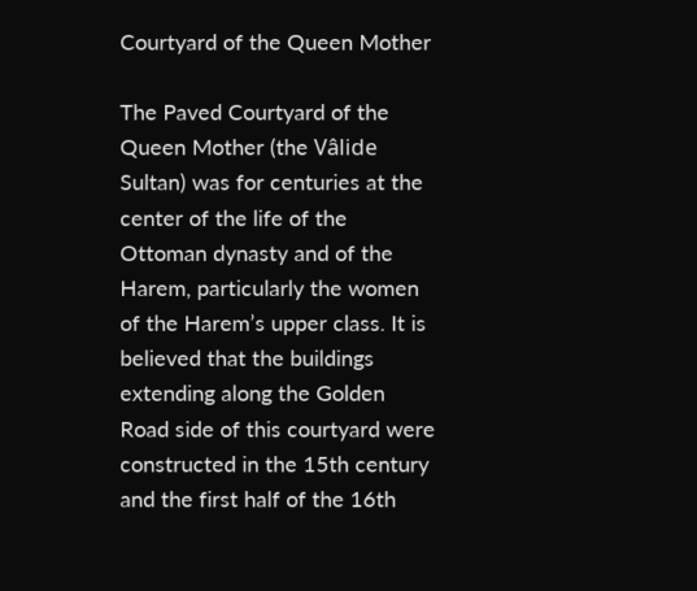Courtyard of the Queen Mother

The Paved Courtyard of the Queen Mother (the Vâlide Sultan) was for centuries at the center of the life of the Ottoman dynasty and of the Harem, particularly the women of the Harem’s upper class. It is believed that the buildings extending along the Golden Road side of this courtyard were constructed in the 15th century and the first half of the 16th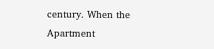century. When the Apartment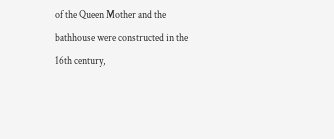of the Queen Mother and the bathhouse were constructed in the 16th century,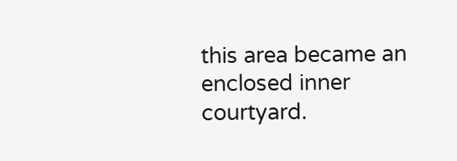this area became an enclosed inner courtyard.